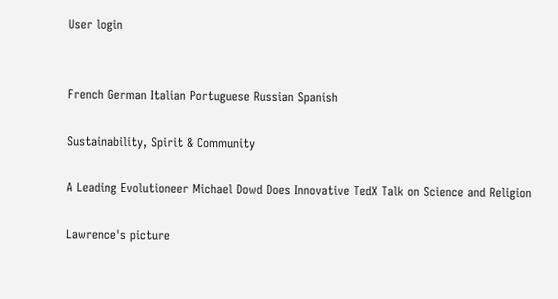User login


French German Italian Portuguese Russian Spanish

Sustainability, Spirit & Community

A Leading Evolutioneer Michael Dowd Does Innovative TedX Talk on Science and Religion

Lawrence's picture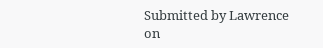Submitted by Lawrence on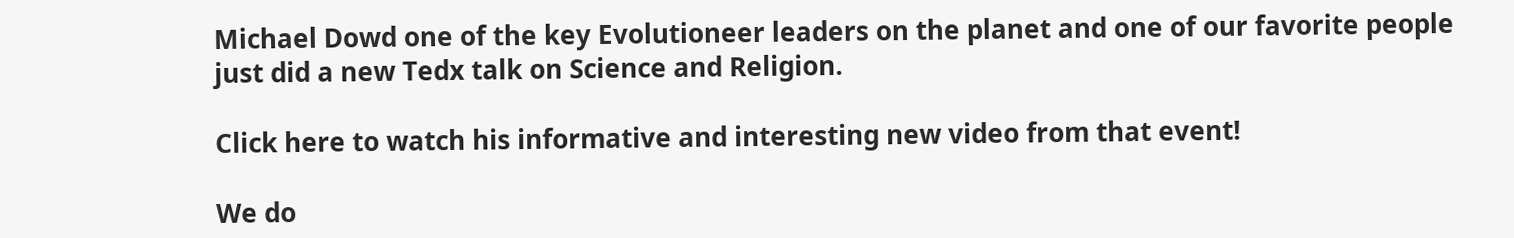Michael Dowd one of the key Evolutioneer leaders on the planet and one of our favorite people just did a new Tedx talk on Science and Religion.

Click here to watch his informative and interesting new video from that event!

We do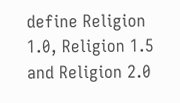define Religion 1.0, Religion 1.5 and Religion 2.0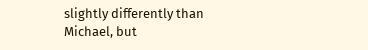slightly differently than Michael, but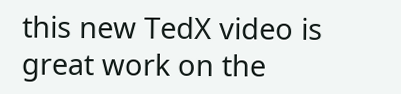this new TedX video is great work on the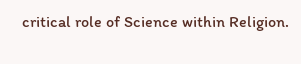critical role of Science within Religion.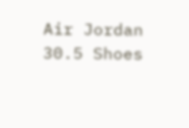Air Jordan 30.5 Shoes